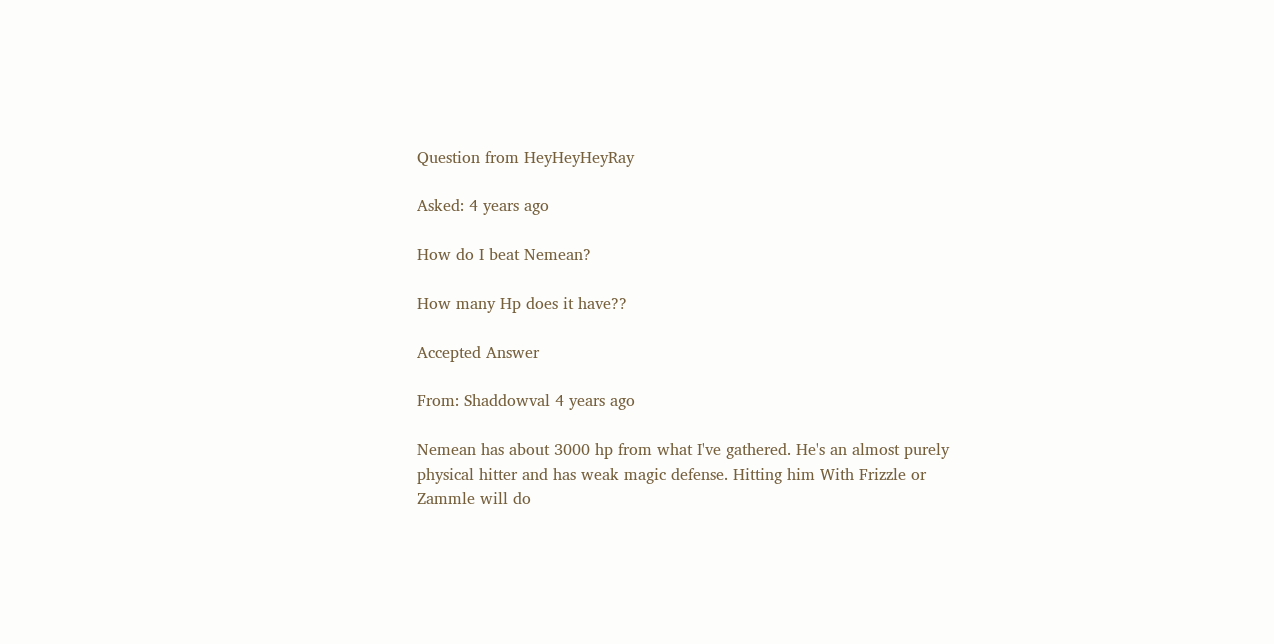Question from HeyHeyHeyRay

Asked: 4 years ago

How do I beat Nemean?

How many Hp does it have??

Accepted Answer

From: Shaddowval 4 years ago

Nemean has about 3000 hp from what I've gathered. He's an almost purely physical hitter and has weak magic defense. Hitting him With Frizzle or Zammle will do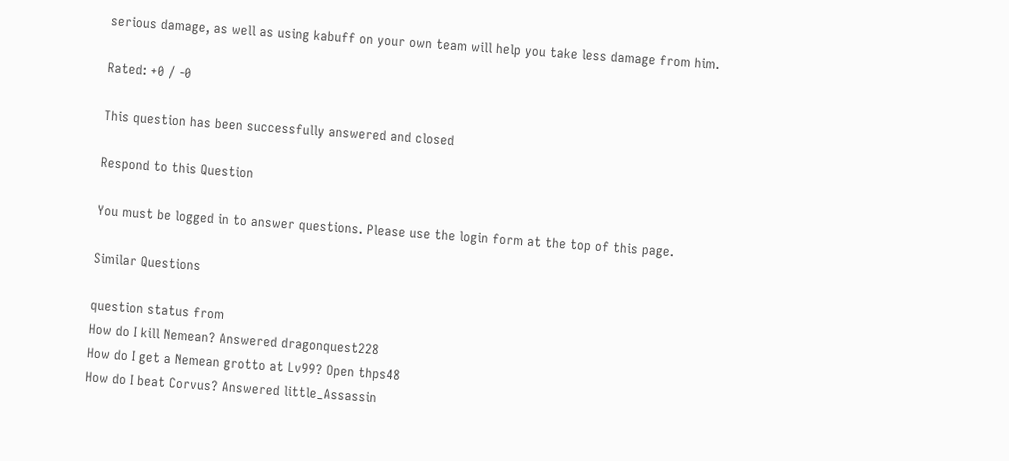serious damage, as well as using kabuff on your own team will help you take less damage from him.

Rated: +0 / -0

This question has been successfully answered and closed

Respond to this Question

You must be logged in to answer questions. Please use the login form at the top of this page.

Similar Questions

question status from
How do I kill Nemean? Answered dragonquest228
How do I get a Nemean grotto at Lv99? Open thps48
How do I beat Corvus? Answered little_Assassin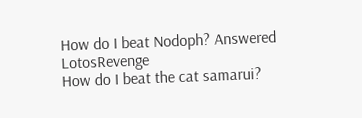How do I beat Nodoph? Answered LotosRevenge
How do I beat the cat samarui?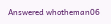Answered whotheman06